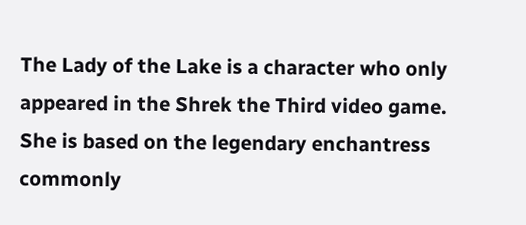The Lady of the Lake is a character who only appeared in the Shrek the Third video game. She is based on the legendary enchantress commonly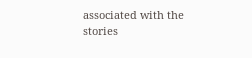associated with the stories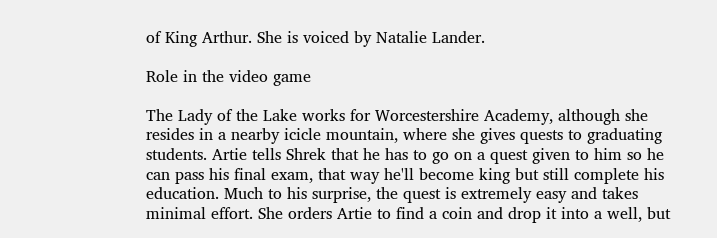of King Arthur. She is voiced by Natalie Lander.

Role in the video game

The Lady of the Lake works for Worcestershire Academy, although she resides in a nearby icicle mountain, where she gives quests to graduating students. Artie tells Shrek that he has to go on a quest given to him so he can pass his final exam, that way he'll become king but still complete his education. Much to his surprise, the quest is extremely easy and takes minimal effort. She orders Artie to find a coin and drop it into a well, but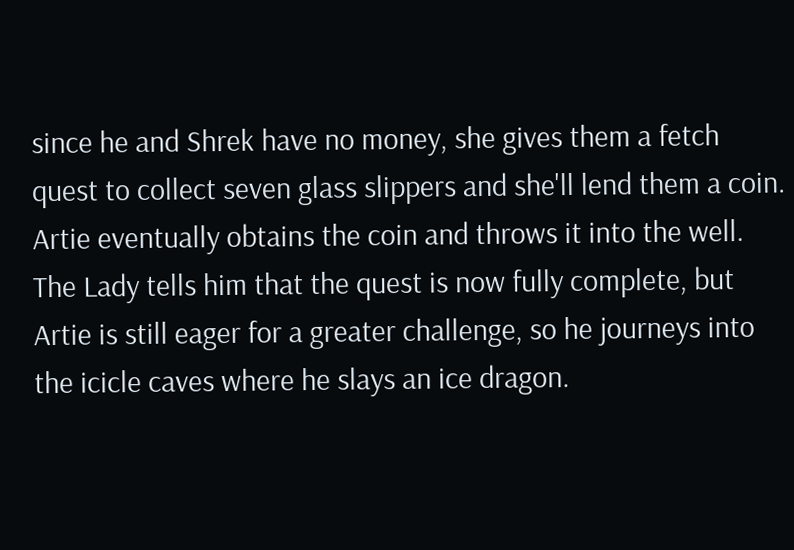since he and Shrek have no money, she gives them a fetch quest to collect seven glass slippers and she'll lend them a coin. Artie eventually obtains the coin and throws it into the well. The Lady tells him that the quest is now fully complete, but Artie is still eager for a greater challenge, so he journeys into the icicle caves where he slays an ice dragon.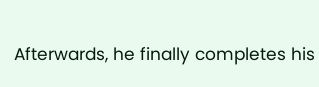Afterwards, he finally completes his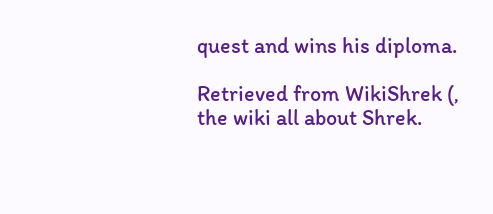quest and wins his diploma.

Retrieved from WikiShrek (, the wiki all about Shrek.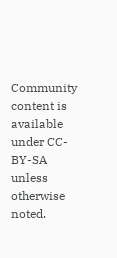Community content is available under CC-BY-SA unless otherwise noted.